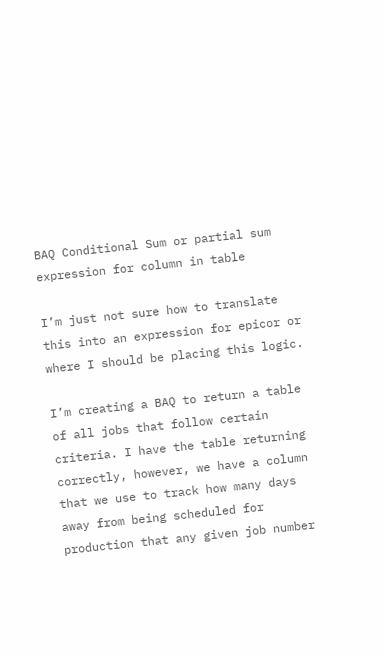BAQ Conditional Sum or partial sum expression for column in table

I’m just not sure how to translate this into an expression for epicor or where I should be placing this logic.

I’m creating a BAQ to return a table of all jobs that follow certain criteria. I have the table returning correctly, however, we have a column that we use to track how many days away from being scheduled for production that any given job number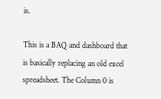is.

This is a BAQ and dashboard that is basically replacing an old excel spreadsheet. The Column 0 is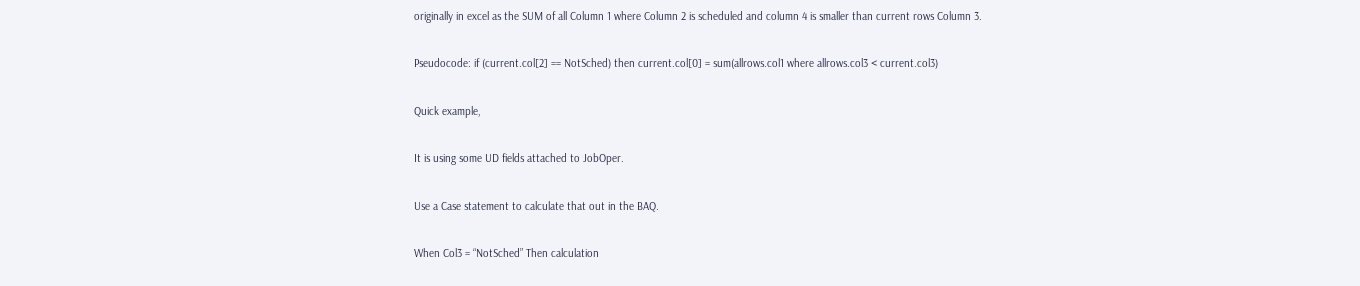originally in excel as the SUM of all Column 1 where Column 2 is scheduled and column 4 is smaller than current rows Column 3.

Pseudocode: if (current.col[2] == NotSched) then current.col[0] = sum(allrows.col1 where allrows.col3 < current.col3)

Quick example,

It is using some UD fields attached to JobOper.

Use a Case statement to calculate that out in the BAQ.

When Col3 = “NotSched” Then calculation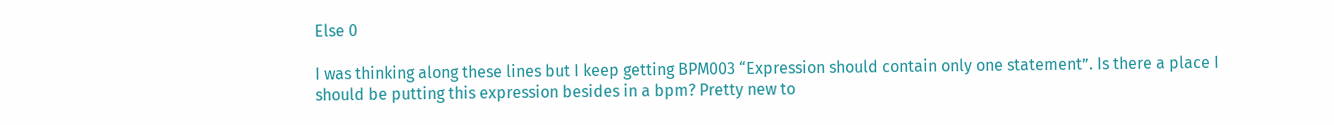Else 0

I was thinking along these lines but I keep getting BPM003 “Expression should contain only one statement”. Is there a place I should be putting this expression besides in a bpm? Pretty new to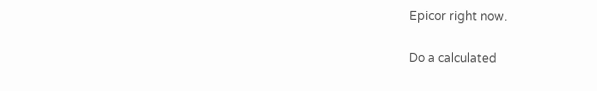Epicor right now.

Do a calculated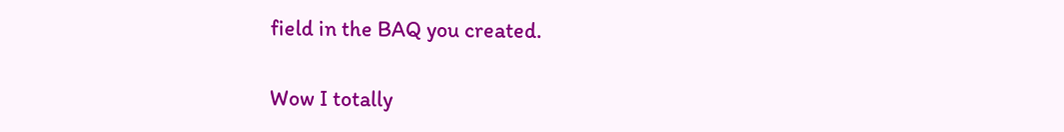field in the BAQ you created.

Wow I totally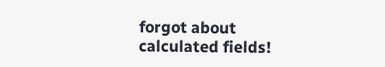forgot about calculated fields!